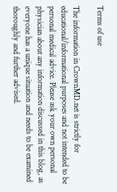Terms of use

The information in CrownMD.net is strictly for educational/informational purposes and not intended to be personal medical advice. Please ask your own personal physician about any information discussed in this blog, as everyone has a unique situation and needs to be examined thoroughly and further advised.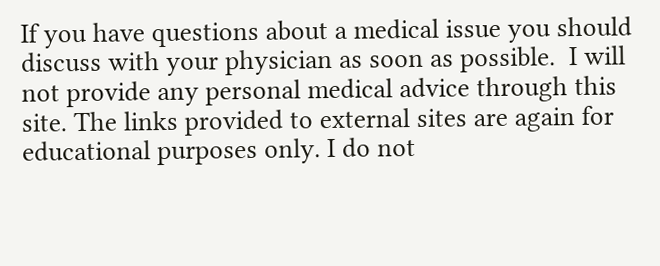If you have questions about a medical issue you should discuss with your physician as soon as possible.  I will not provide any personal medical advice through this site. The links provided to external sites are again for educational purposes only. I do not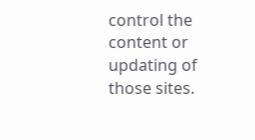control the content or updating of those sites.